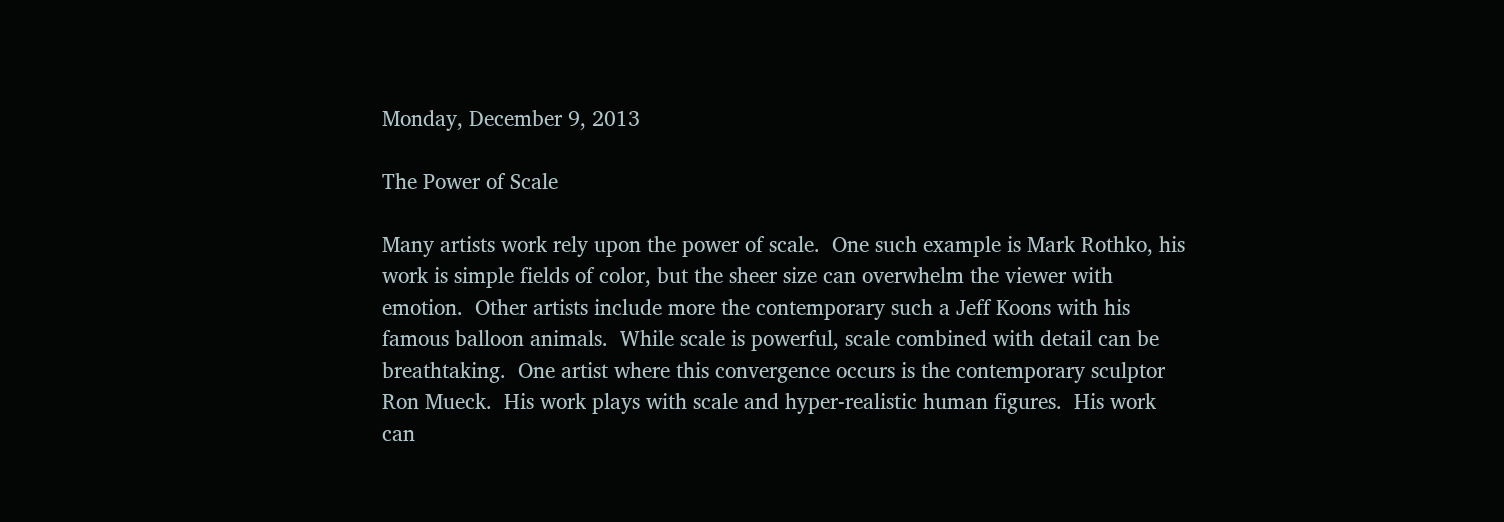Monday, December 9, 2013

The Power of Scale

Many artists work rely upon the power of scale.  One such example is Mark Rothko, his work is simple fields of color, but the sheer size can overwhelm the viewer with emotion.  Other artists include more the contemporary such a Jeff Koons with his famous balloon animals.  While scale is powerful, scale combined with detail can be breathtaking.  One artist where this convergence occurs is the contemporary sculptor Ron Mueck.  His work plays with scale and hyper-realistic human figures.  His work can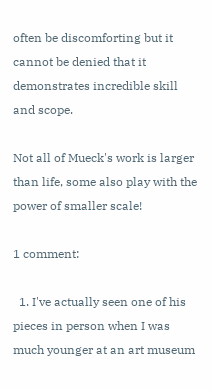often be discomforting but it cannot be denied that it demonstrates incredible skill and scope.

Not all of Mueck's work is larger than life, some also play with the power of smaller scale!

1 comment:

  1. I've actually seen one of his pieces in person when I was much younger at an art museum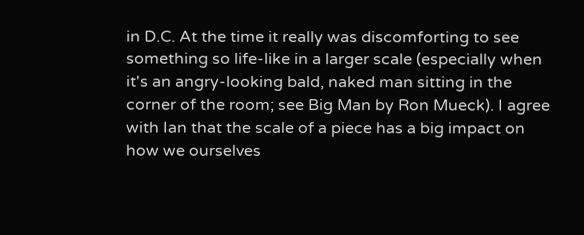in D.C. At the time it really was discomforting to see something so life-like in a larger scale (especially when it's an angry-looking bald, naked man sitting in the corner of the room; see Big Man by Ron Mueck). I agree with Ian that the scale of a piece has a big impact on how we ourselves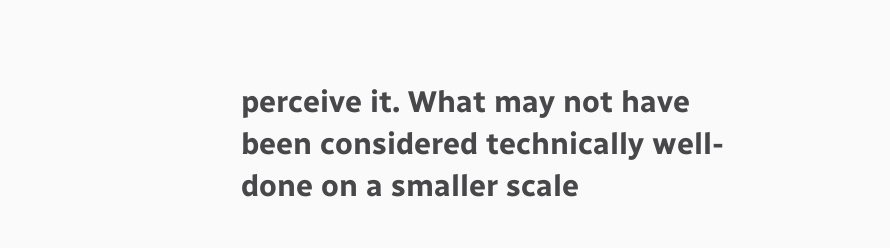perceive it. What may not have been considered technically well-done on a smaller scale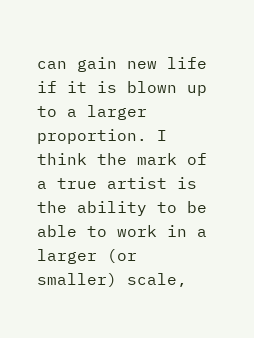can gain new life if it is blown up to a larger proportion. I think the mark of a true artist is the ability to be able to work in a larger (or smaller) scale,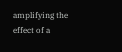amplifying the effect of a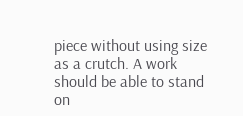piece without using size as a crutch. A work should be able to stand on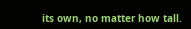its own, no matter how tall.